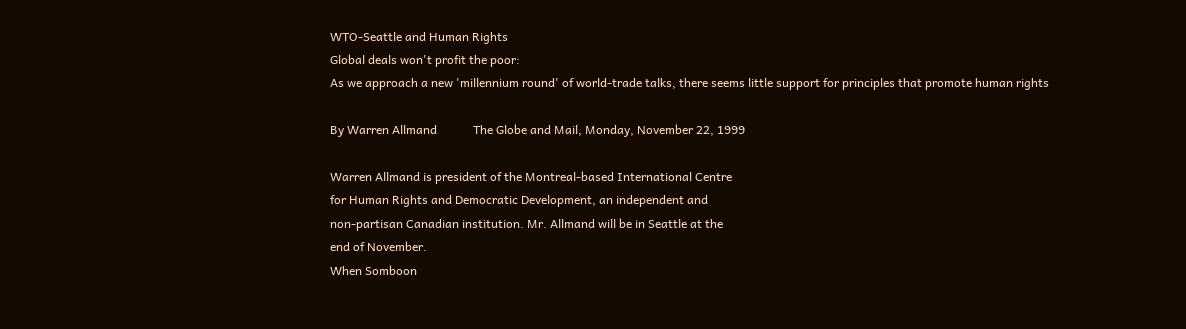WTO-Seattle and Human Rights
Global deals won't profit the poor:
As we approach a new 'millennium round' of world-trade talks, there seems little support for principles that promote human rights

By Warren Allmand            The Globe and Mail, Monday, November 22, 1999

Warren Allmand is president of the Montreal-based International Centre
for Human Rights and Democratic Development, an independent and
non-partisan Canadian institution. Mr. Allmand will be in Seattle at the
end of November.
When Somboon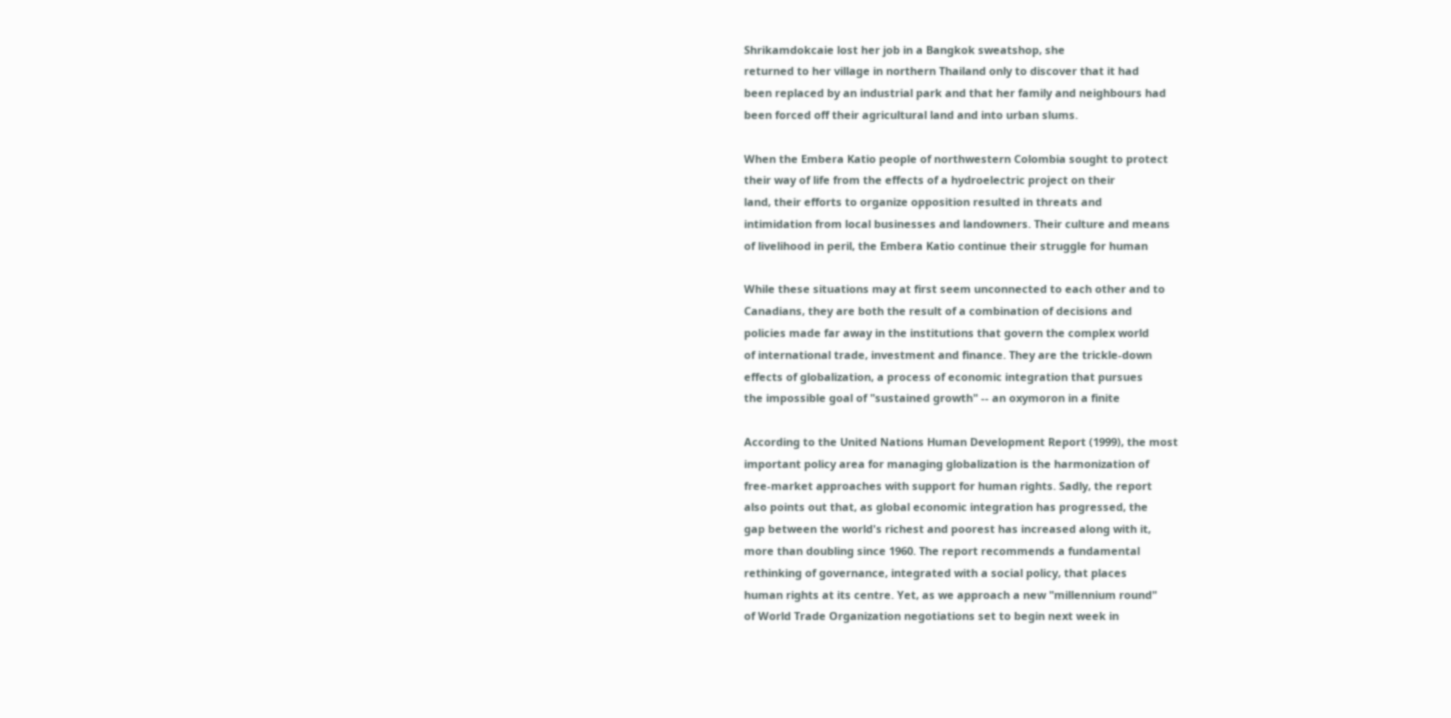Shrikamdokcaie lost her job in a Bangkok sweatshop, she
returned to her village in northern Thailand only to discover that it had
been replaced by an industrial park and that her family and neighbours had
been forced off their agricultural land and into urban slums.

When the Embera Katio people of northwestern Colombia sought to protect
their way of life from the effects of a hydroelectric project on their
land, their efforts to organize opposition resulted in threats and
intimidation from local businesses and landowners. Their culture and means
of livelihood in peril, the Embera Katio continue their struggle for human

While these situations may at first seem unconnected to each other and to
Canadians, they are both the result of a combination of decisions and
policies made far away in the institutions that govern the complex world
of international trade, investment and finance. They are the trickle-down
effects of globalization, a process of economic integration that pursues
the impossible goal of "sustained growth" -- an oxymoron in a finite

According to the United Nations Human Development Report (1999), the most
important policy area for managing globalization is the harmonization of
free-market approaches with support for human rights. Sadly, the report
also points out that, as global economic integration has progressed, the
gap between the world's richest and poorest has increased along with it,
more than doubling since 1960. The report recommends a fundamental
rethinking of governance, integrated with a social policy, that places
human rights at its centre. Yet, as we approach a new "millennium round"
of World Trade Organization negotiations set to begin next week in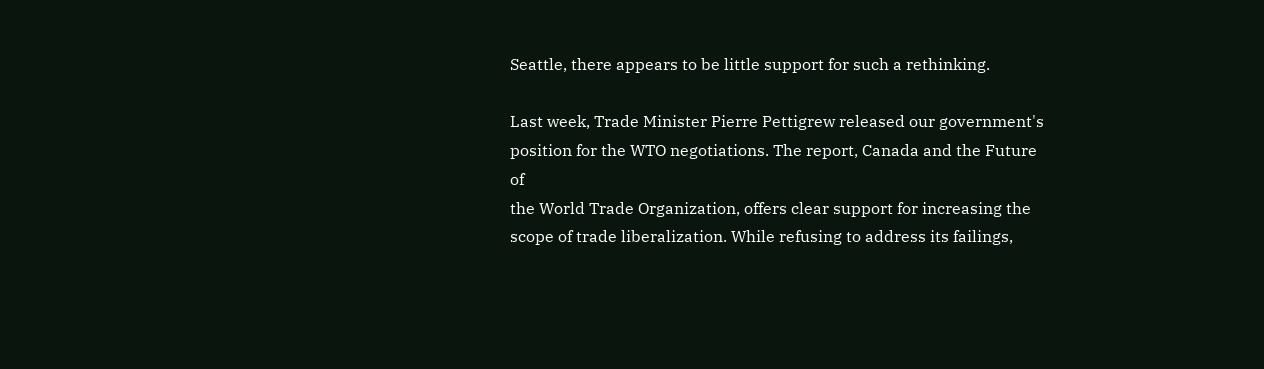Seattle, there appears to be little support for such a rethinking.

Last week, Trade Minister Pierre Pettigrew released our government's
position for the WTO negotiations. The report, Canada and the Future of
the World Trade Organization, offers clear support for increasing the
scope of trade liberalization. While refusing to address its failings,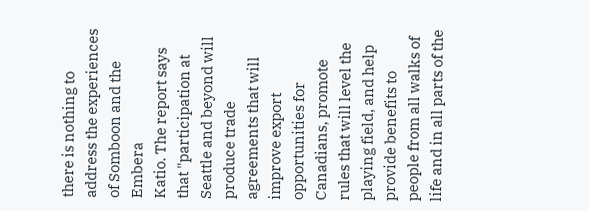there is nothing to address the experiences of Somboon and the Embera
Katio. The report says that "participation at Seattle and beyond will
produce trade agreements that will improve export opportunities for
Canadians, promote rules that will level the playing field, and help
provide benefits to people from all walks of life and in all parts of the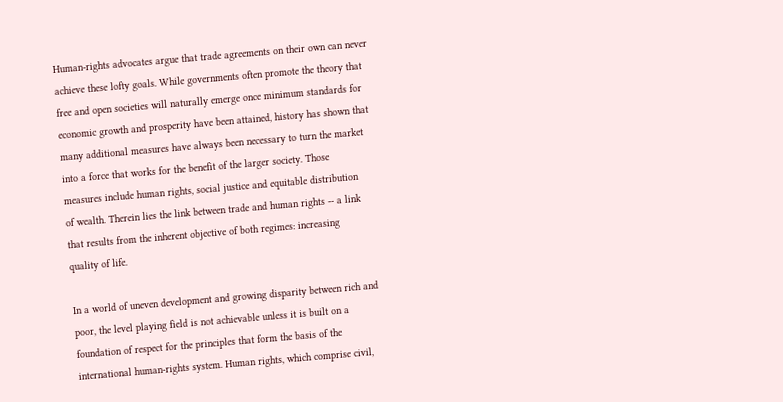Human-rights advocates argue that trade agreements on their own can never
achieve these lofty goals. While governments often promote the theory that
free and open societies will naturally emerge once minimum standards for
economic growth and prosperity have been attained, history has shown that
many additional measures have always been necessary to turn the market
into a force that works for the benefit of the larger society. Those
measures include human rights, social justice and equitable distribution
of wealth. Therein lies the link between trade and human rights -- a link
that results from the inherent objective of both regimes: increasing
quality of life.

In a world of uneven development and growing disparity between rich and
poor, the level playing field is not achievable unless it is built on a
foundation of respect for the principles that form the basis of the
international human-rights system. Human rights, which comprise civil,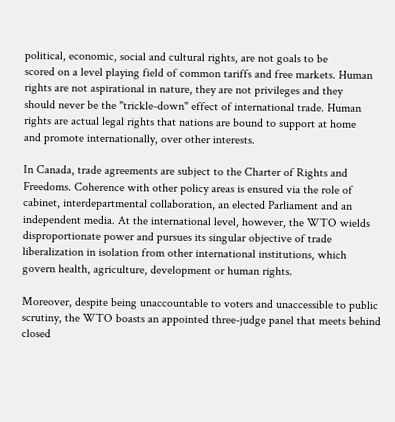political, economic, social and cultural rights, are not goals to be
scored on a level playing field of common tariffs and free markets. Human
rights are not aspirational in nature, they are not privileges and they
should never be the "trickle-down" effect of international trade. Human
rights are actual legal rights that nations are bound to support at home
and promote internationally, over other interests.

In Canada, trade agreements are subject to the Charter of Rights and
Freedoms. Coherence with other policy areas is ensured via the role of
cabinet, interdepartmental collaboration, an elected Parliament and an
independent media. At the international level, however, the WTO wields
disproportionate power and pursues its singular objective of trade
liberalization in isolation from other international institutions, which
govern health, agriculture, development or human rights.

Moreover, despite being unaccountable to voters and unaccessible to public
scrutiny, the WTO boasts an appointed three-judge panel that meets behind
closed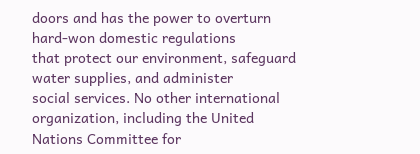doors and has the power to overturn hard-won domestic regulations
that protect our environment, safeguard water supplies, and administer
social services. No other international organization, including the United
Nations Committee for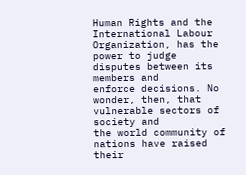Human Rights and the International Labour
Organization, has the power to judge disputes between its members and
enforce decisions. No wonder, then, that vulnerable sectors of society and
the world community of nations have raised their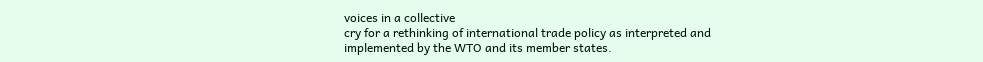voices in a collective
cry for a rethinking of international trade policy as interpreted and
implemented by the WTO and its member states.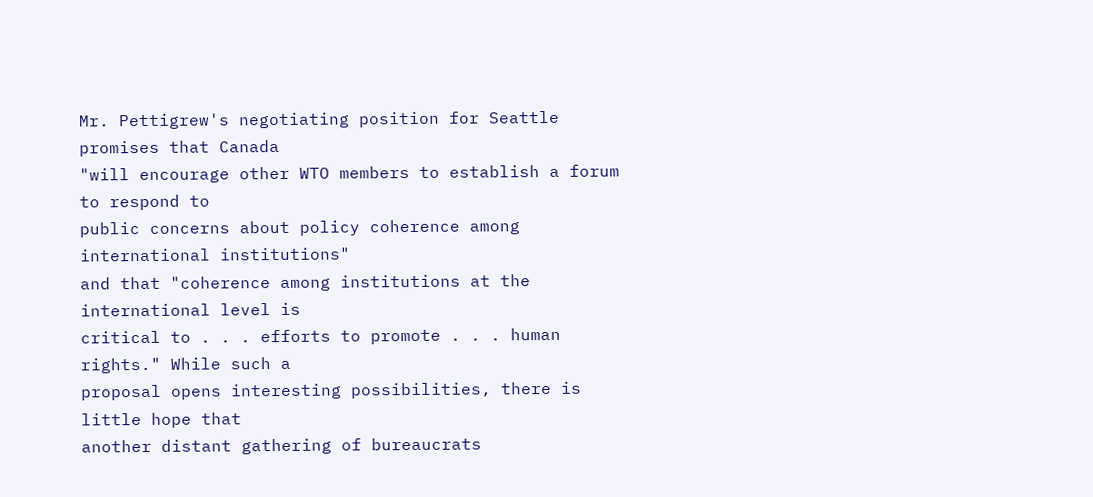Mr. Pettigrew's negotiating position for Seattle promises that Canada
"will encourage other WTO members to establish a forum to respond to
public concerns about policy coherence among international institutions"
and that "coherence among institutions at the international level is
critical to . . . efforts to promote . . . human rights." While such a
proposal opens interesting possibilities, there is little hope that
another distant gathering of bureaucrats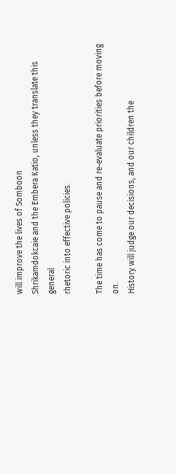will improve the lives of Somboon
Shrikamdokcaie and the Embera Katio, unless they translate this general
rhetoric into effective policies.

The time has come to pause and re-evaluate priorities before moving on.
History will judge our decisions, and our children the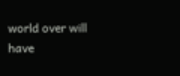world over will
have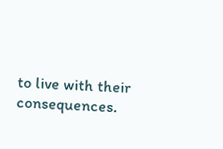to live with their consequences.